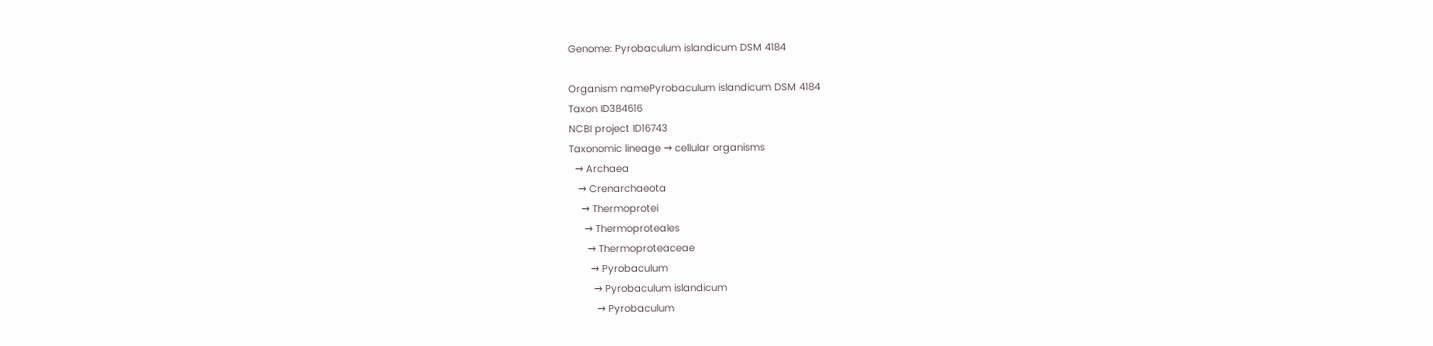Genome: Pyrobaculum islandicum DSM 4184

Organism namePyrobaculum islandicum DSM 4184
Taxon ID384616
NCBI project ID16743
Taxonomic lineage → cellular organisms
  → Archaea
   → Crenarchaeota
    → Thermoprotei
     → Thermoproteales
      → Thermoproteaceae
       → Pyrobaculum
        → Pyrobaculum islandicum
         → Pyrobaculum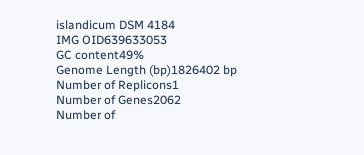islandicum DSM 4184
IMG OID639633053
GC content49%
Genome Length (bp)1826402 bp
Number of Replicons1
Number of Genes2062
Number of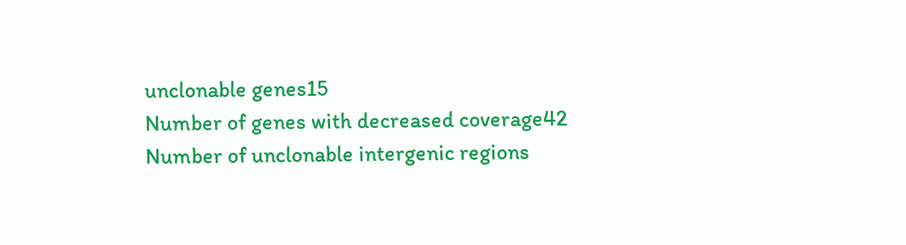unclonable genes15
Number of genes with decreased coverage42
Number of unclonable intergenic regions